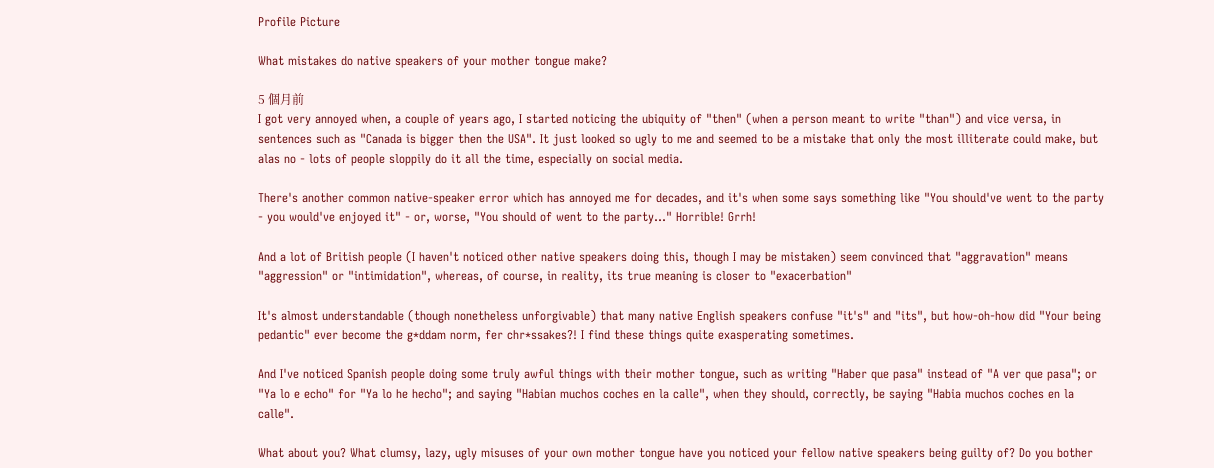Profile Picture

What mistakes do native speakers of your mother tongue make?

5 個月前
I got very annoyed when, a couple of years ago, I started noticing the ubiquity of "then" (when a person meant to write "than") and vice versa, in sentences such as "Canada is bigger then the USA". It just looked so ugly to me and seemed to be a mistake that only the most illiterate could make, but alas no - lots of people sloppily do it all the time, especially on social media.

There's another common native-speaker error which has annoyed me for decades, and it's when some says something like "You should've went to the party - you would've enjoyed it" - or, worse, "You should of went to the party..." Horrible! Grrh!

And a lot of British people (I haven't noticed other native speakers doing this, though I may be mistaken) seem convinced that "aggravation" means "aggression" or "intimidation", whereas, of course, in reality, its true meaning is closer to "exacerbation"

It's almost understandable (though nonetheless unforgivable) that many native English speakers confuse "it's" and "its", but how-oh-how did "Your being pedantic" ever become the g*ddam norm, fer chr*ssakes?! I find these things quite exasperating sometimes.

And I've noticed Spanish people doing some truly awful things with their mother tongue, such as writing "Haber que pasa" instead of "A ver que pasa"; or "Ya lo e echo" for "Ya lo he hecho"; and saying "Habian muchos coches en la calle", when they should, correctly, be saying "Habia muchos coches en la calle".

What about you? What clumsy, lazy, ugly misuses of your own mother tongue have you noticed your fellow native speakers being guilty of? Do you bother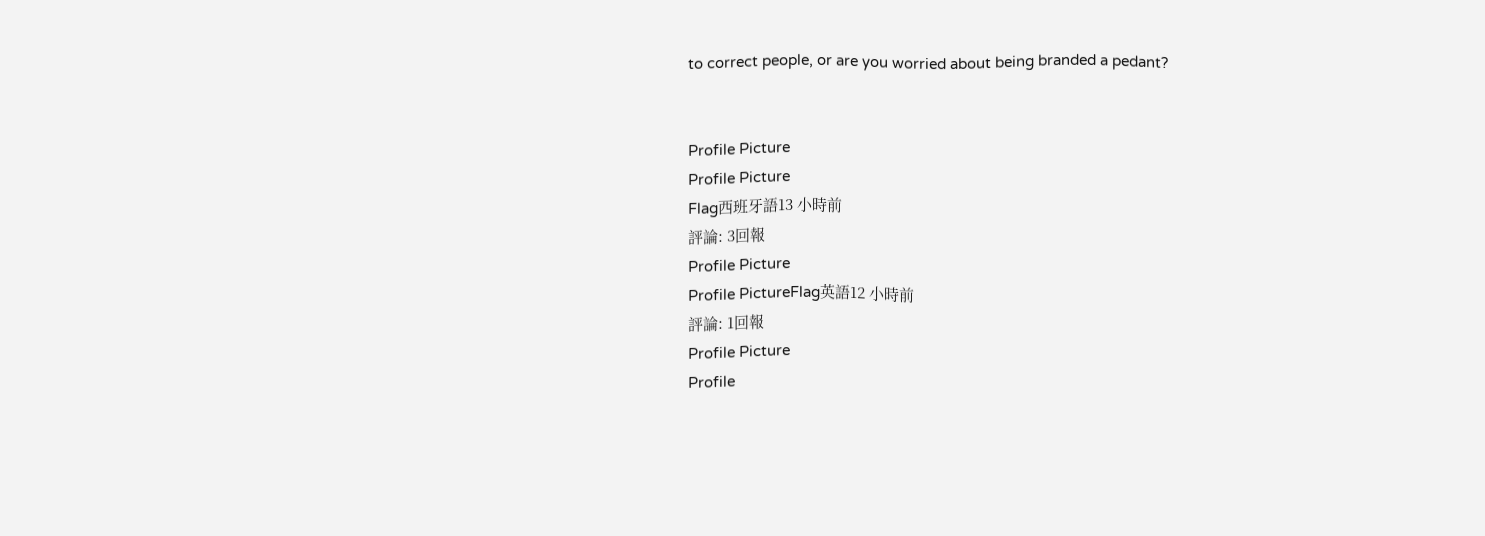to correct people, or are you worried about being branded a pedant?


Profile Picture
Profile Picture
Flag西班牙語13 小時前
評論: 3回報
Profile Picture
Profile PictureFlag英語12 小時前
評論: 1回報
Profile Picture
Profile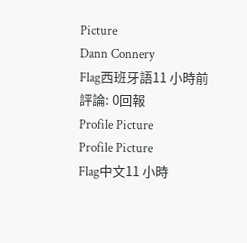Picture
Dann Connery
Flag西班牙語11 小時前
評論: 0回報
Profile Picture
Profile Picture
Flag中文11 小時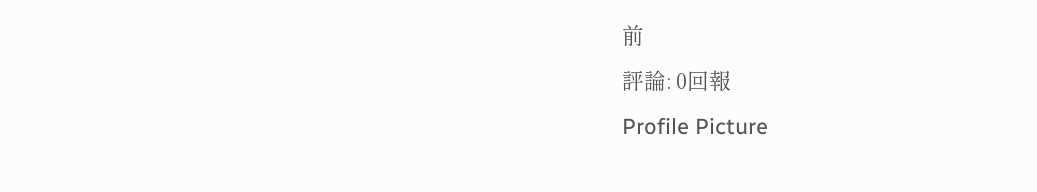前
評論: 0回報
Profile Picture